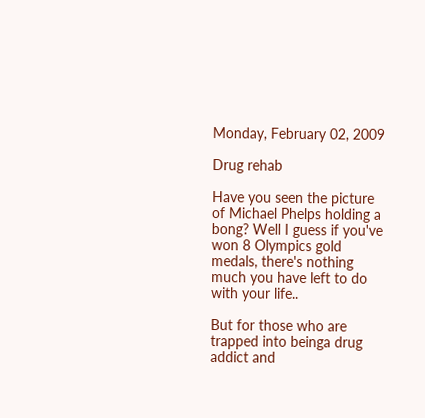Monday, February 02, 2009

Drug rehab

Have you seen the picture of Michael Phelps holding a bong? Well I guess if you've won 8 Olympics gold medals, there's nothing much you have left to do with your life..

But for those who are trapped into beinga drug addict and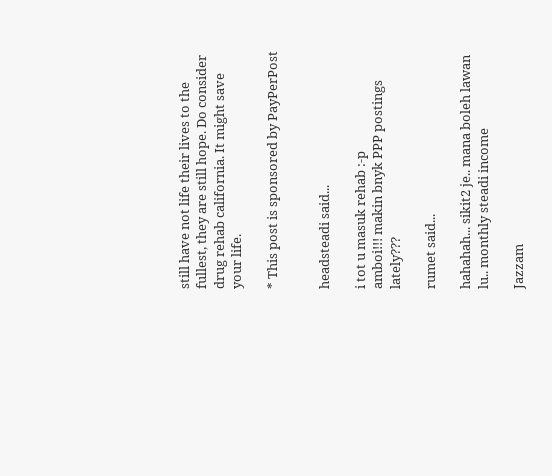still have not life their lives to the fullest, they are still hope. Do consider drug rehab california. It might save your life.

* This post is sponsored by PayPerPost


headsteadi said...

i tot u masuk rehab :-p
amboi!!! makin bnyk PPP postings lately???

rumet said...

hahahah... sikit2 je.. mana boleh lawan lu.. monthly steadi income

Jazzam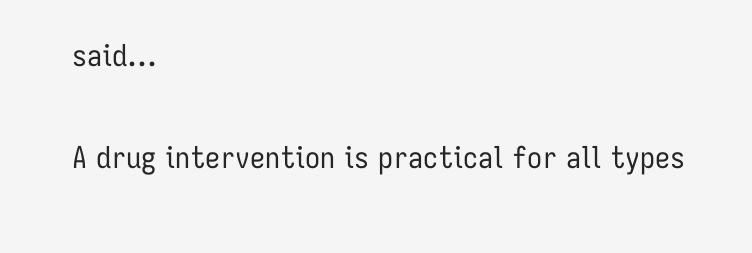said...

A drug intervention is practical for all types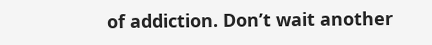of addiction. Don’t wait another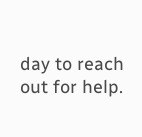day to reach out for help.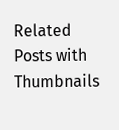Related Posts with Thumbnails